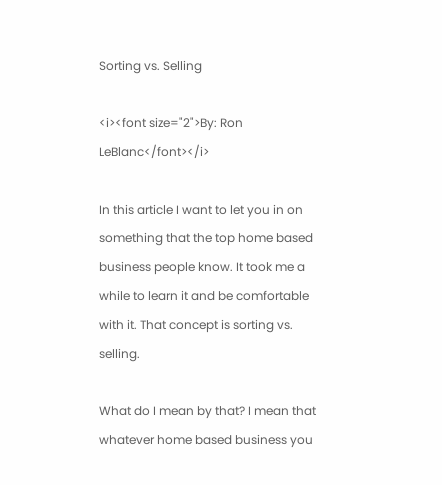Sorting vs. Selling

<i><font size="2">By: Ron LeBlanc</font></i>

In this article I want to let you in on something that the top home based business people know. It took me a while to learn it and be comfortable with it. That concept is sorting vs. selling.

What do I mean by that? I mean that whatever home based business you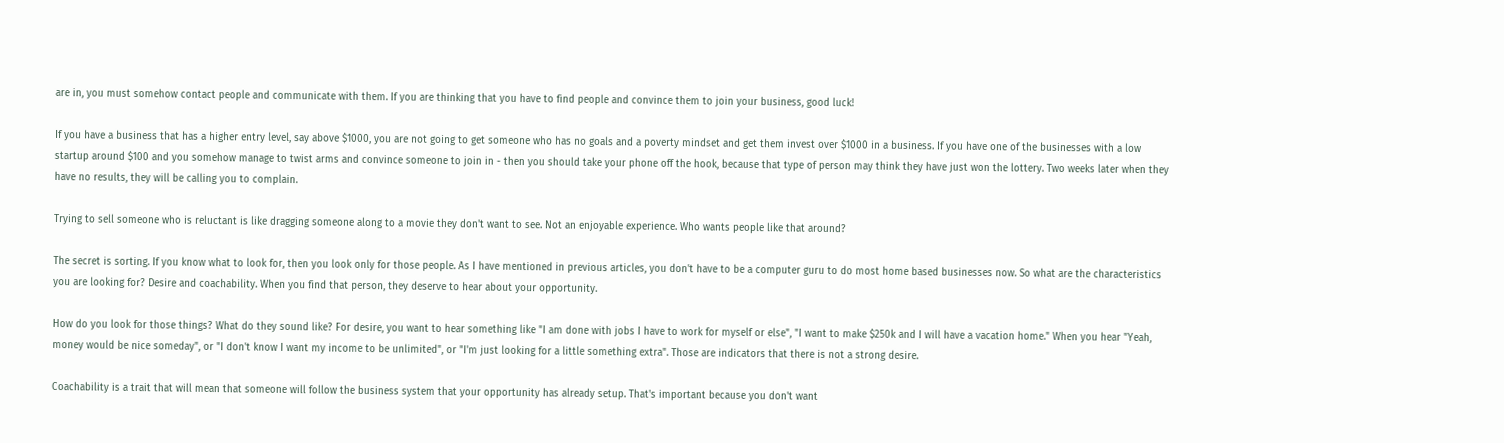are in, you must somehow contact people and communicate with them. If you are thinking that you have to find people and convince them to join your business, good luck!

If you have a business that has a higher entry level, say above $1000, you are not going to get someone who has no goals and a poverty mindset and get them invest over $1000 in a business. If you have one of the businesses with a low startup around $100 and you somehow manage to twist arms and convince someone to join in - then you should take your phone off the hook, because that type of person may think they have just won the lottery. Two weeks later when they have no results, they will be calling you to complain.

Trying to sell someone who is reluctant is like dragging someone along to a movie they don't want to see. Not an enjoyable experience. Who wants people like that around?

The secret is sorting. If you know what to look for, then you look only for those people. As I have mentioned in previous articles, you don't have to be a computer guru to do most home based businesses now. So what are the characteristics you are looking for? Desire and coachability. When you find that person, they deserve to hear about your opportunity.

How do you look for those things? What do they sound like? For desire, you want to hear something like "I am done with jobs I have to work for myself or else", "I want to make $250k and I will have a vacation home." When you hear "Yeah, money would be nice someday", or "I don't know I want my income to be unlimited", or "I'm just looking for a little something extra". Those are indicators that there is not a strong desire.

Coachability is a trait that will mean that someone will follow the business system that your opportunity has already setup. That's important because you don't want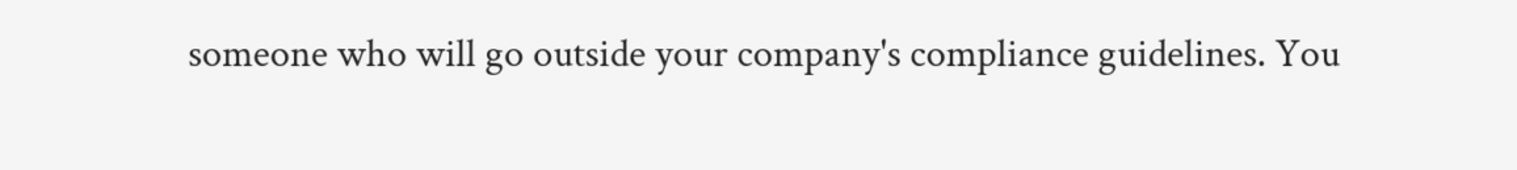someone who will go outside your company's compliance guidelines. You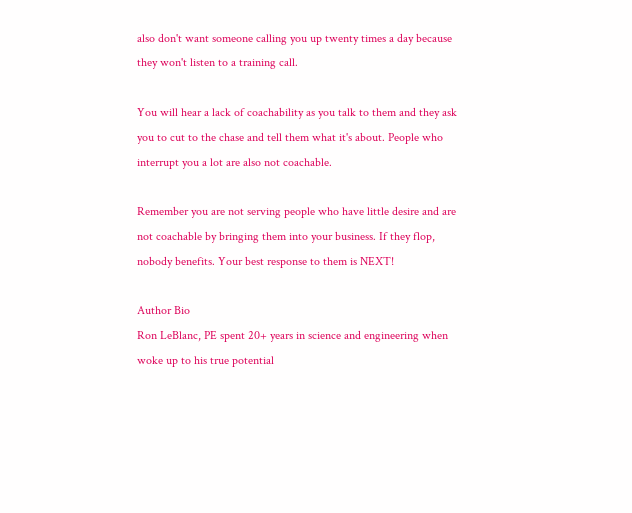also don't want someone calling you up twenty times a day because they won't listen to a training call.

You will hear a lack of coachability as you talk to them and they ask you to cut to the chase and tell them what it's about. People who interrupt you a lot are also not coachable.

Remember you are not serving people who have little desire and are not coachable by bringing them into your business. If they flop, nobody benefits. Your best response to them is NEXT!

Author Bio
Ron LeBlanc, PE spent 20+ years in science and engineering when woke up to his true potential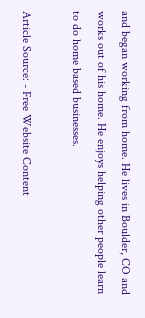and began working from home. He lives in Boulder, CO and works out of his home. He enjoys helping other people learn to do home based businesses.

Article Source: - Free Website Content